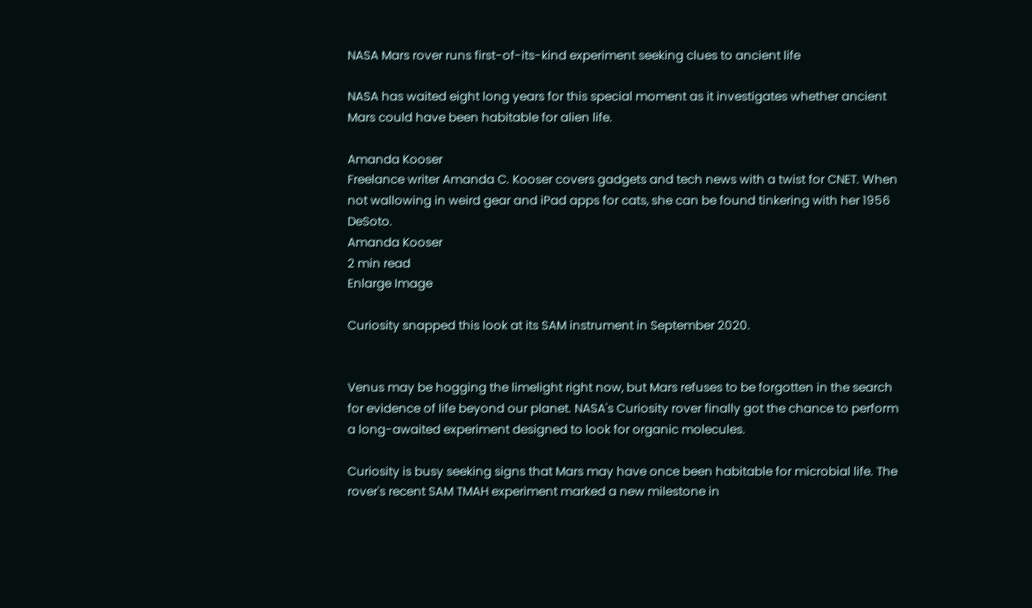NASA Mars rover runs first-of-its-kind experiment seeking clues to ancient life

NASA has waited eight long years for this special moment as it investigates whether ancient Mars could have been habitable for alien life.

Amanda Kooser
Freelance writer Amanda C. Kooser covers gadgets and tech news with a twist for CNET. When not wallowing in weird gear and iPad apps for cats, she can be found tinkering with her 1956 DeSoto.
Amanda Kooser
2 min read
Enlarge Image

Curiosity snapped this look at its SAM instrument in September 2020.


Venus may be hogging the limelight right now, but Mars refuses to be forgotten in the search for evidence of life beyond our planet. NASA's Curiosity rover finally got the chance to perform a long-awaited experiment designed to look for organic molecules.

Curiosity is busy seeking signs that Mars may have once been habitable for microbial life. The rover's recent SAM TMAH experiment marked a new milestone in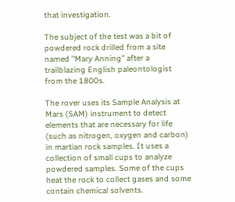that investigation.

The subject of the test was a bit of powdered rock drilled from a site named "Mary Anning" after a trailblazing English paleontologist from the 1800s.

The rover uses its Sample Analysis at Mars (SAM) instrument to detect elements that are necessary for life (such as nitrogen, oxygen and carbon) in martian rock samples. It uses a collection of small cups to analyze powdered samples. Some of the cups heat the rock to collect gases and some contain chemical solvents.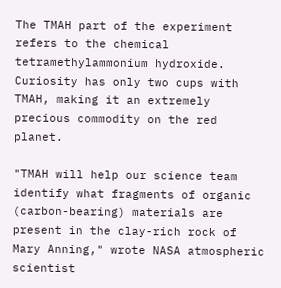The TMAH part of the experiment refers to the chemical tetramethylammonium hydroxide. Curiosity has only two cups with TMAH, making it an extremely precious commodity on the red planet.

"TMAH will help our science team identify what fragments of organic (carbon-bearing) materials are present in the clay-rich rock of Mary Anning," wrote NASA atmospheric scientist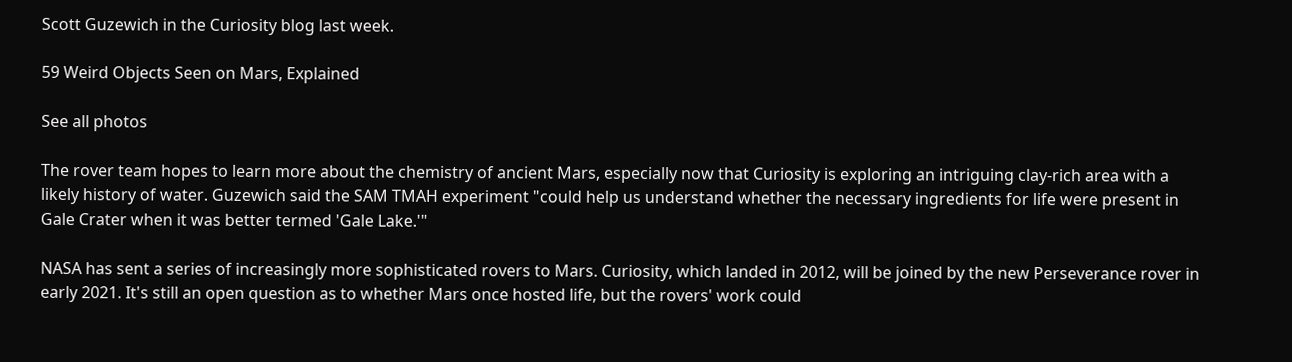Scott Guzewich in the Curiosity blog last week.

59 Weird Objects Seen on Mars, Explained

See all photos

The rover team hopes to learn more about the chemistry of ancient Mars, especially now that Curiosity is exploring an intriguing clay-rich area with a likely history of water. Guzewich said the SAM TMAH experiment "could help us understand whether the necessary ingredients for life were present in Gale Crater when it was better termed 'Gale Lake.'"

NASA has sent a series of increasingly more sophisticated rovers to Mars. Curiosity, which landed in 2012, will be joined by the new Perseverance rover in early 2021. It's still an open question as to whether Mars once hosted life, but the rovers' work could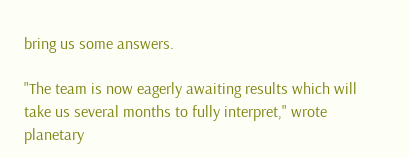bring us some answers.

"The team is now eagerly awaiting results which will take us several months to fully interpret," wrote planetary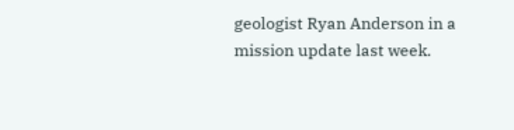geologist Ryan Anderson in a mission update last week.